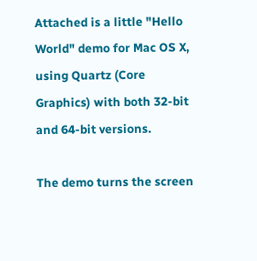Attached is a little "Hello World" demo for Mac OS X, using Quartz (Core Graphics) with both 32-bit and 64-bit versions.

The demo turns the screen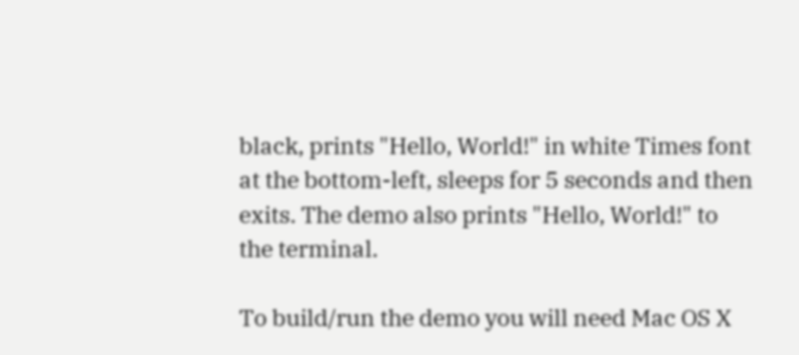black, prints "Hello, World!" in white Times font at the bottom-left, sleeps for 5 seconds and then exits. The demo also prints "Hello, World!" to the terminal.

To build/run the demo you will need Mac OS X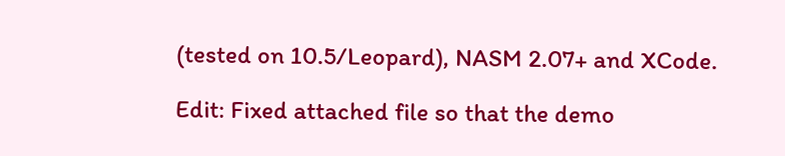(tested on 10.5/Leopard), NASM 2.07+ and XCode.

Edit: Fixed attached file so that the demo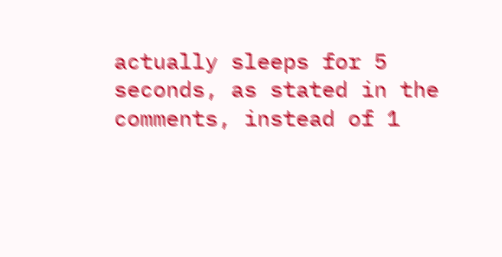actually sleeps for 5 seconds, as stated in the comments, instead of 1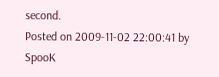second.
Posted on 2009-11-02 22:00:41 by SpooK